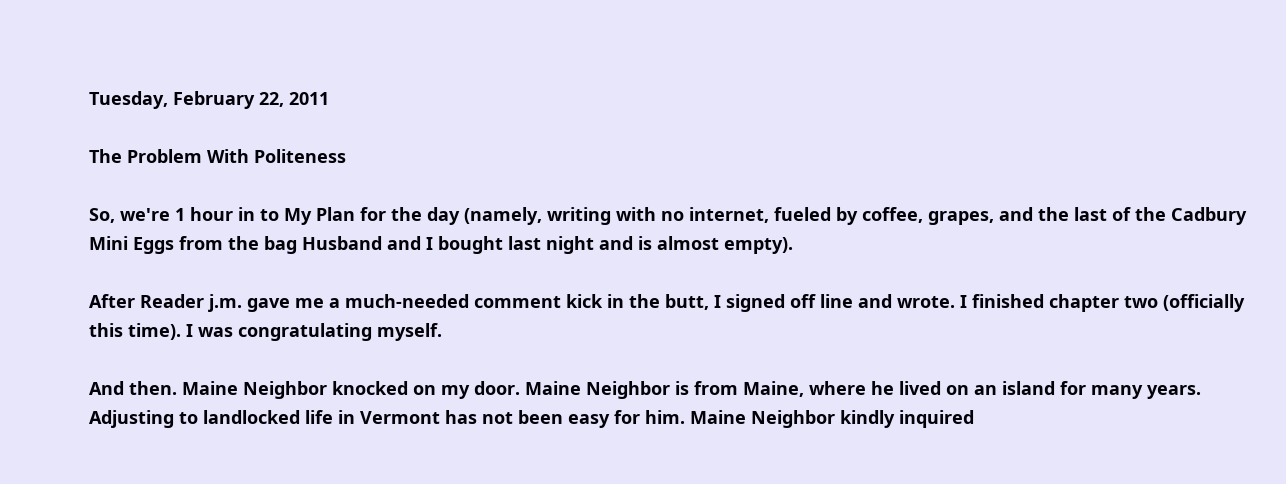Tuesday, February 22, 2011

The Problem With Politeness

So, we're 1 hour in to My Plan for the day (namely, writing with no internet, fueled by coffee, grapes, and the last of the Cadbury Mini Eggs from the bag Husband and I bought last night and is almost empty).

After Reader j.m. gave me a much-needed comment kick in the butt, I signed off line and wrote. I finished chapter two (officially this time). I was congratulating myself.

And then. Maine Neighbor knocked on my door. Maine Neighbor is from Maine, where he lived on an island for many years. Adjusting to landlocked life in Vermont has not been easy for him. Maine Neighbor kindly inquired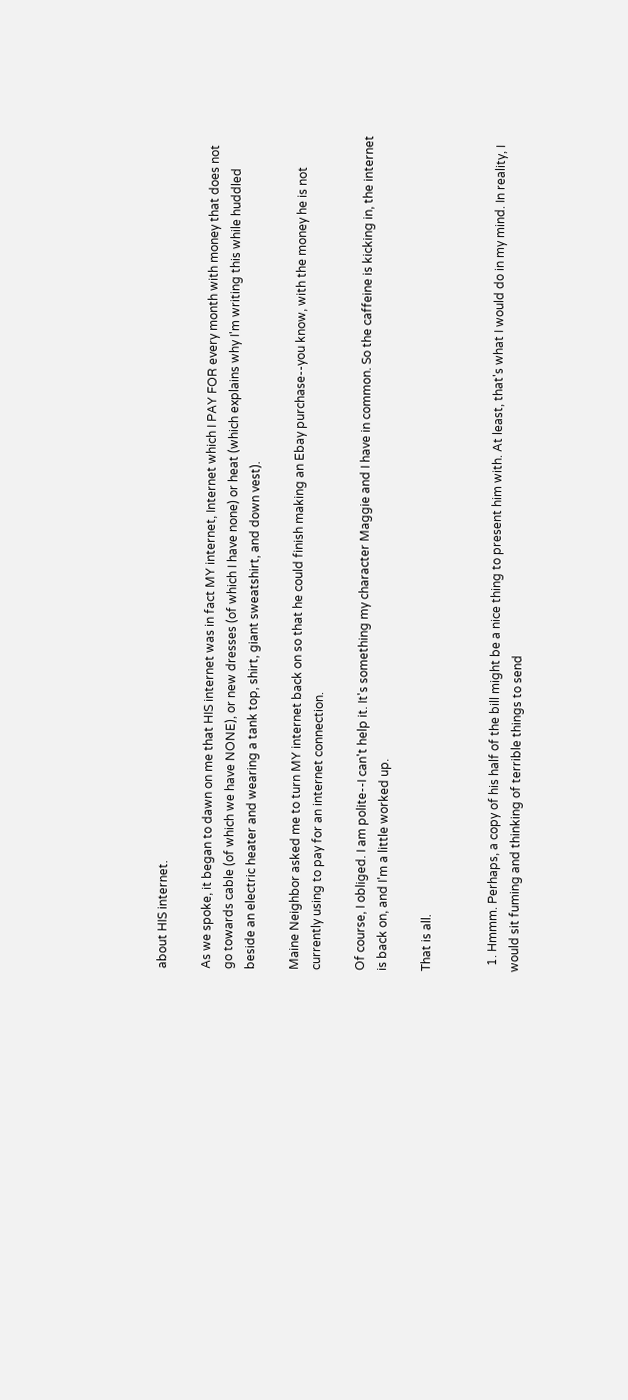about HIS internet.

As we spoke, it began to dawn on me that HIS internet was in fact MY internet, Internet which I PAY FOR every month with money that does not go towards cable (of which we have NONE), or new dresses (of which I have none) or heat (which explains why I'm writing this while huddled beside an electric heater and wearing a tank top, shirt, giant sweatshirt, and down vest).

Maine Neighbor asked me to turn MY internet back on so that he could finish making an Ebay purchase--you know, with the money he is not currently using to pay for an internet connection.

Of course, I obliged. I am polite--I can't help it. It's something my character Maggie and I have in common. So the caffeine is kicking in, the internet is back on, and I'm a little worked up.

That is all.


  1. Hmmm. Perhaps, a copy of his half of the bill might be a nice thing to present him with. At least, that's what I would do in my mind. In reality, I would sit fuming and thinking of terrible things to send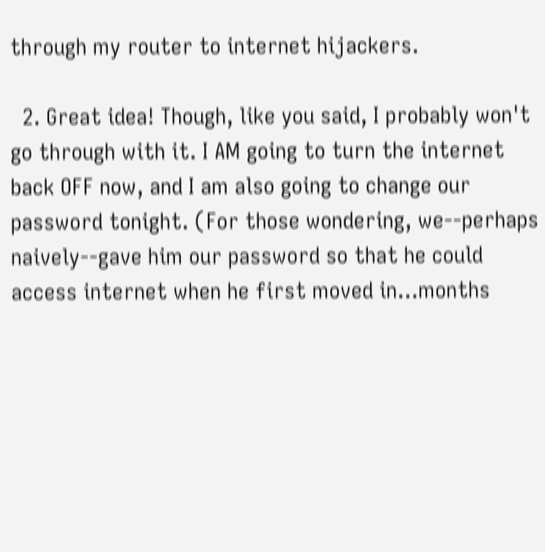through my router to internet hijackers.

  2. Great idea! Though, like you said, I probably won't go through with it. I AM going to turn the internet back OFF now, and I am also going to change our password tonight. (For those wondering, we--perhaps naively--gave him our password so that he could access internet when he first moved in...months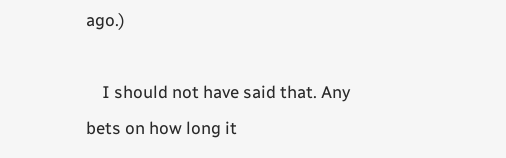ago.)

    I should not have said that. Any bets on how long it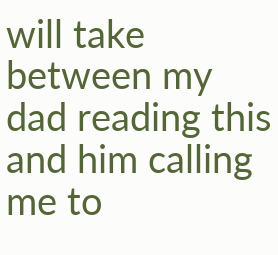will take between my dad reading this and him calling me to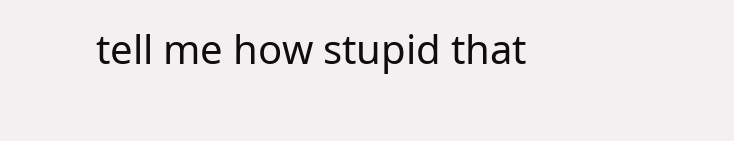tell me how stupid that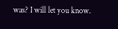was? I will let you know.